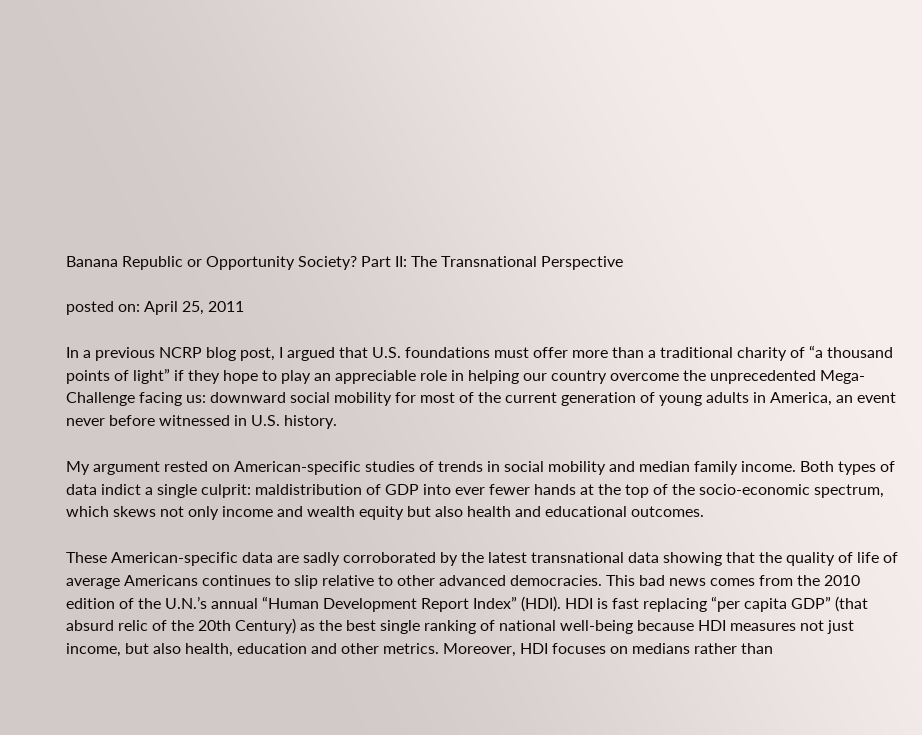Banana Republic or Opportunity Society? Part II: The Transnational Perspective

posted on: April 25, 2011

In a previous NCRP blog post, I argued that U.S. foundations must offer more than a traditional charity of “a thousand points of light” if they hope to play an appreciable role in helping our country overcome the unprecedented Mega-Challenge facing us: downward social mobility for most of the current generation of young adults in America, an event never before witnessed in U.S. history.

My argument rested on American-specific studies of trends in social mobility and median family income. Both types of data indict a single culprit: maldistribution of GDP into ever fewer hands at the top of the socio-economic spectrum, which skews not only income and wealth equity but also health and educational outcomes.

These American-specific data are sadly corroborated by the latest transnational data showing that the quality of life of average Americans continues to slip relative to other advanced democracies. This bad news comes from the 2010 edition of the U.N.’s annual “Human Development Report Index” (HDI). HDI is fast replacing “per capita GDP” (that absurd relic of the 20th Century) as the best single ranking of national well-being because HDI measures not just income, but also health, education and other metrics. Moreover, HDI focuses on medians rather than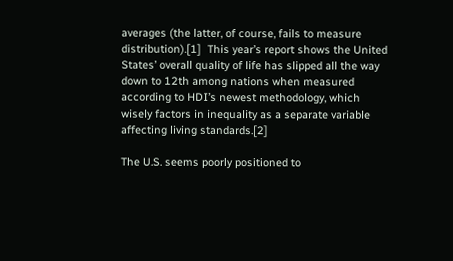averages (the latter, of course, fails to measure distribution).[1]  This year’s report shows the United States’ overall quality of life has slipped all the way down to 12th among nations when measured according to HDI’s newest methodology, which wisely factors in inequality as a separate variable affecting living standards.[2]

The U.S. seems poorly positioned to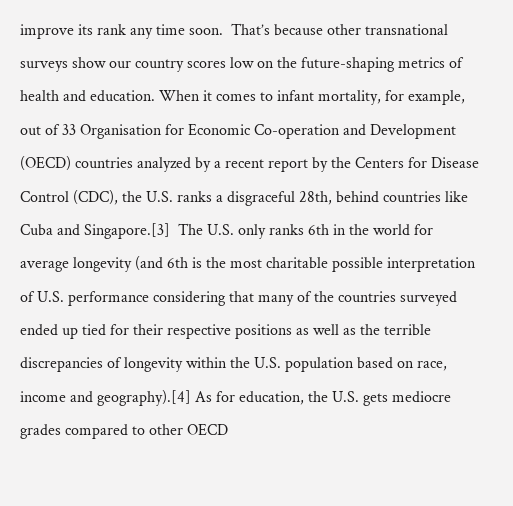improve its rank any time soon.  That’s because other transnational surveys show our country scores low on the future-shaping metrics of health and education. When it comes to infant mortality, for example, out of 33 Organisation for Economic Co-operation and Development (OECD) countries analyzed by a recent report by the Centers for Disease Control (CDC), the U.S. ranks a disgraceful 28th, behind countries like Cuba and Singapore.[3]  The U.S. only ranks 6th in the world for average longevity (and 6th is the most charitable possible interpretation of U.S. performance considering that many of the countries surveyed ended up tied for their respective positions as well as the terrible discrepancies of longevity within the U.S. population based on race, income and geography).[4] As for education, the U.S. gets mediocre grades compared to other OECD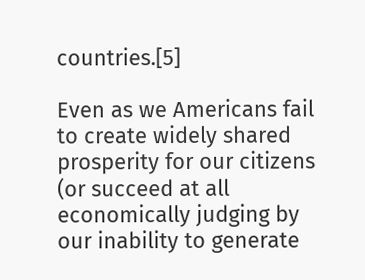countries.[5]

Even as we Americans fail to create widely shared prosperity for our citizens (or succeed at all economically judging by our inability to generate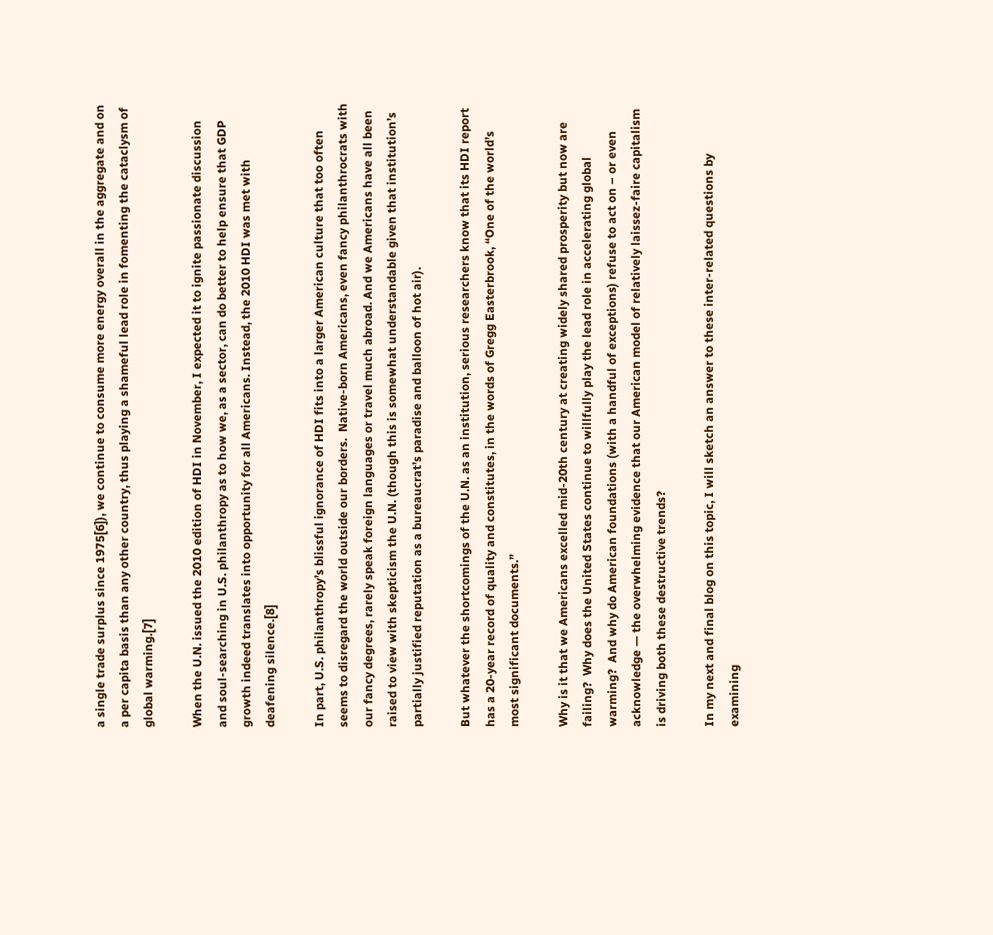a single trade surplus since 1975[6]), we continue to consume more energy overall in the aggregate and on a per capita basis than any other country, thus playing a shameful lead role in fomenting the cataclysm of global warming.[7]

When the U.N. issued the 2010 edition of HDI in November, I expected it to ignite passionate discussion and soul-searching in U.S. philanthropy as to how we, as a sector, can do better to help ensure that GDP growth indeed translates into opportunity for all Americans. Instead, the 2010 HDI was met with deafening silence.[8]

In part, U.S. philanthropy’s blissful ignorance of HDI fits into a larger American culture that too often seems to disregard the world outside our borders.  Native-born Americans, even fancy philanthrocrats with our fancy degrees, rarely speak foreign languages or travel much abroad. And we Americans have all been raised to view with skepticism the U.N. (though this is somewhat understandable given that institution’s partially justified reputation as a bureaucrat’s paradise and balloon of hot air).

But whatever the shortcomings of the U.N. as an institution, serious researchers know that its HDI report has a 20-year record of quality and constitutes, in the words of Gregg Easterbrook, “One of the world’s most significant documents.”

Why is it that we Americans excelled mid-20th century at creating widely shared prosperity but now are failing?  Why does the United States continue to willfully play the lead role in accelerating global warming?  And why do American foundations (with a handful of exceptions) refuse to act on – or even acknowledge — the overwhelming evidence that our American model of relatively laissez-faire capitalism is driving both these destructive trends?

In my next and final blog on this topic, I will sketch an answer to these inter-related questions by examining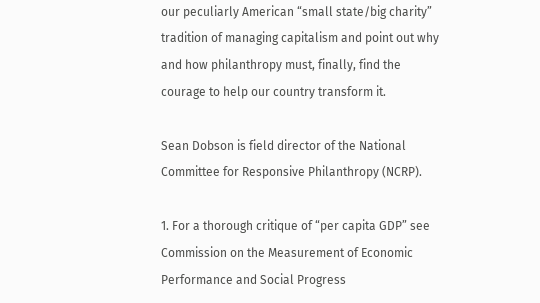our peculiarly American “small state/big charity” tradition of managing capitalism and point out why and how philanthropy must, finally, find the courage to help our country transform it.

Sean Dobson is field director of the National Committee for Responsive Philanthropy (NCRP).

1. For a thorough critique of “per capita GDP” see Commission on the Measurement of Economic Performance and Social Progress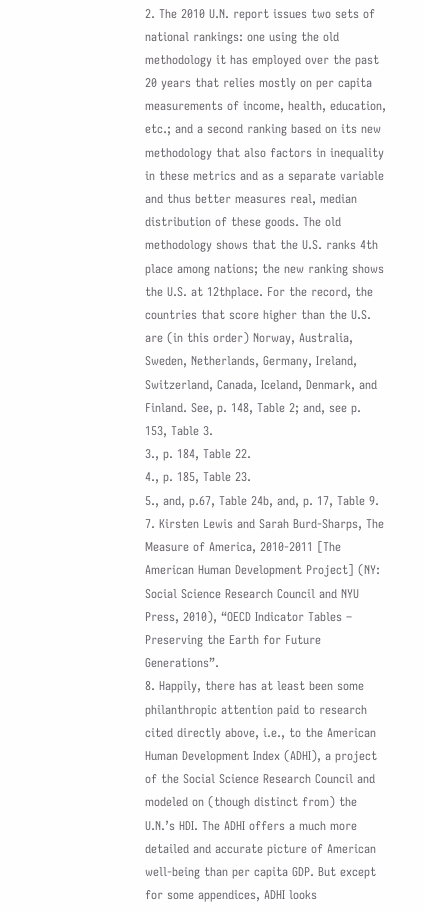2. The 2010 U.N. report issues two sets of national rankings: one using the old methodology it has employed over the past 20 years that relies mostly on per capita measurements of income, health, education, etc.; and a second ranking based on its new methodology that also factors in inequality in these metrics and as a separate variable and thus better measures real, median distribution of these goods. The old methodology shows that the U.S. ranks 4th place among nations; the new ranking shows the U.S. at 12thplace. For the record, the countries that score higher than the U.S. are (in this order) Norway, Australia, Sweden, Netherlands, Germany, Ireland, Switzerland, Canada, Iceland, Denmark, and Finland. See, p. 148, Table 2; and, see p. 153, Table 3.
3., p. 184, Table 22.
4., p. 185, Table 23.
5., and, p.67, Table 24b, and, p. 17, Table 9.
7. Kirsten Lewis and Sarah Burd-Sharps, The Measure of America, 2010-2011 [The American Human Development Project] (NY: Social Science Research Council and NYU Press, 2010), “OECD Indicator Tables – Preserving the Earth for Future Generations”.
8. Happily, there has at least been some philanthropic attention paid to research cited directly above, i.e., to the American Human Development Index (ADHI), a project of the Social Science Research Council and modeled on (though distinct from) the U.N.’s HDI. The ADHI offers a much more detailed and accurate picture of American well-being than per capita GDP. But except for some appendices, ADHI looks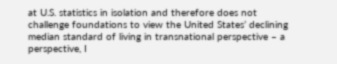at U.S. statistics in isolation and therefore does not challenge foundations to view the United States’ declining median standard of living in transnational perspective – a perspective, I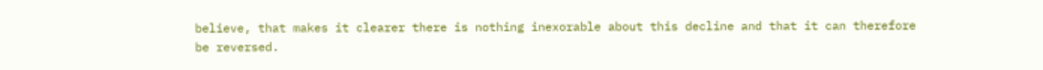believe, that makes it clearer there is nothing inexorable about this decline and that it can therefore be reversed.